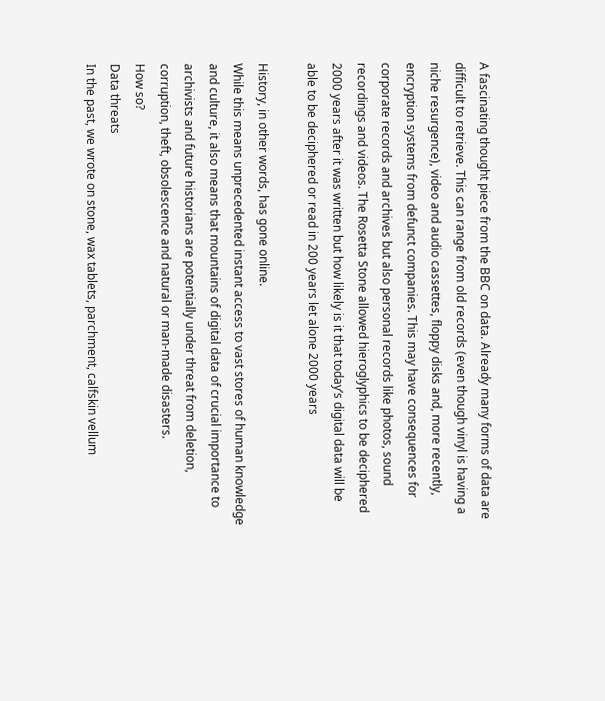A fascinating thought piece from the BBC on data. Already many forms of data are difficult to retrieve. This can range from old records (even though vinyl is having a niche resurgence), video and audio cassettes, floppy disks and, more recently, encryption systems from defunct companies. This may have consequences for corporate records and archives but also personal records like photos, sound recordings and videos. The Rosetta Stone allowed hieroglyphics to be deciphered 2000 years after it was written but how likely is it that today’s digital data will be able to be deciphered or read in 200 years let alone 2000 years

History, in other words, has gone online.
While this means unprecedented instant access to vast stores of human knowledge and culture, it also means that mountains of digital data of crucial importance to archivists and future historians are potentially under threat from deletion, corruption, theft, obsolescence and natural or man-made disasters.
How so?
Data threats
In the past, we wrote on stone, wax tablets, parchment, calfskin vellum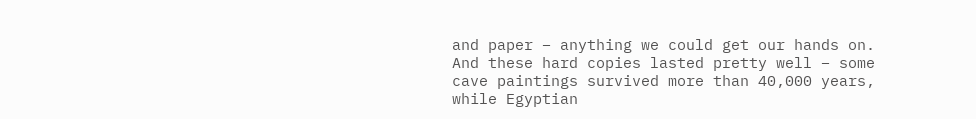and paper – anything we could get our hands on. And these hard copies lasted pretty well – some cave paintings survived more than 40,000 years, while Egyptian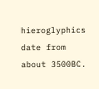hieroglyphics date from about 3500BC.